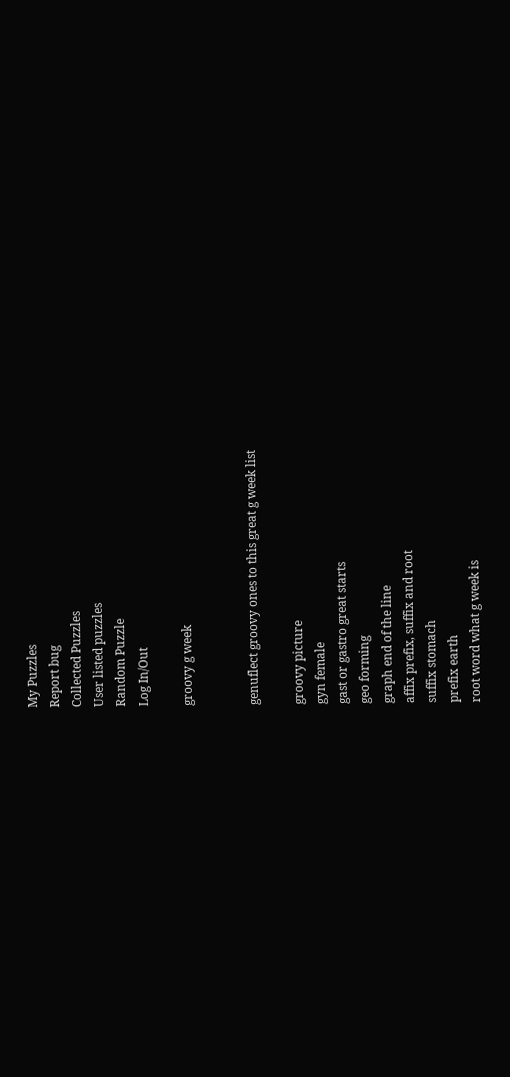My Puzzles
Report bug
Collected Puzzles
User listed puzzles
Random Puzzle
Log In/Out

groovy g week


genuflect groovy ones to this great g week list

groovy picture
gyn female
gast or gastro great starts
geo forming
graph end of the line
affix prefix, suffix and root
suffix stomach
prefix earth
root word what g week is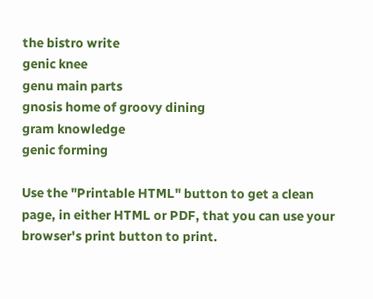the bistro write
genic knee
genu main parts
gnosis home of groovy dining
gram knowledge
genic forming

Use the "Printable HTML" button to get a clean page, in either HTML or PDF, that you can use your browser's print button to print.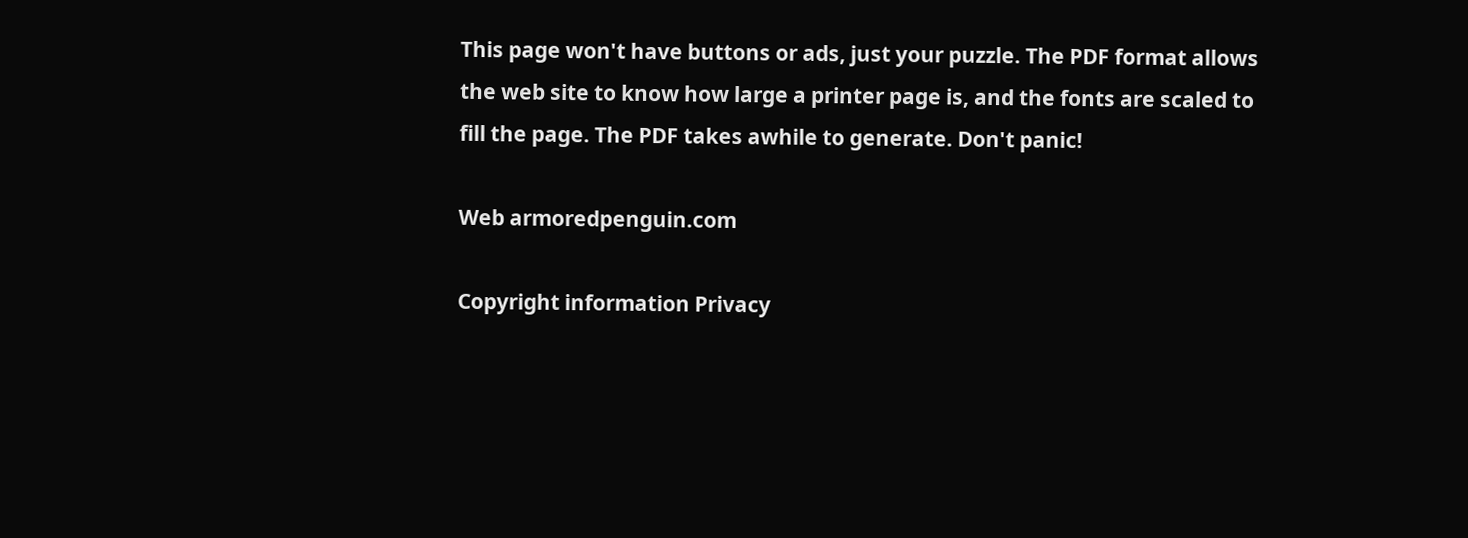This page won't have buttons or ads, just your puzzle. The PDF format allows the web site to know how large a printer page is, and the fonts are scaled to fill the page. The PDF takes awhile to generate. Don't panic!

Web armoredpenguin.com

Copyright information Privacy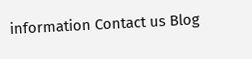information Contact us Blog